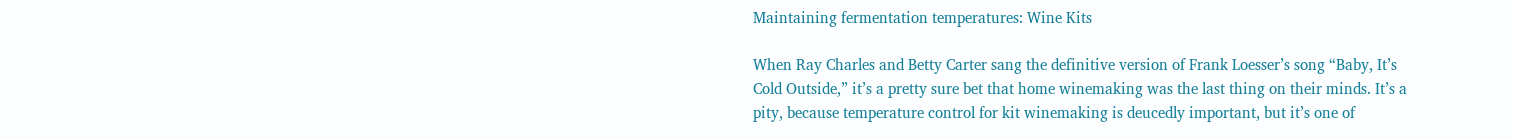Maintaining fermentation temperatures: Wine Kits

When Ray Charles and Betty Carter sang the definitive version of Frank Loesser’s song “Baby, It’s Cold Outside,” it’s a pretty sure bet that home winemaking was the last thing on their minds. It’s a pity, because temperature control for kit winemaking is deucedly important, but it’s one of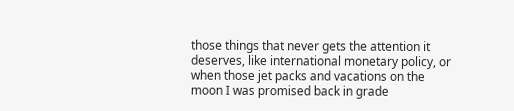those things that never gets the attention it deserves, like international monetary policy, or when those jet packs and vacations on the moon I was promised back in grade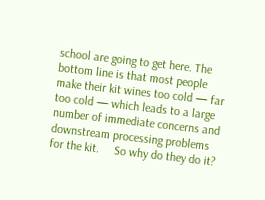school are going to get here. The bottom line is that most people make their kit wines too cold — far too cold — which leads to a large number of immediate concerns and downstream processing problems for the kit.     So why do they do it?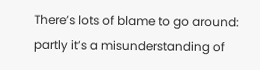There’s lots of blame to go around: partly it’s a misunderstanding of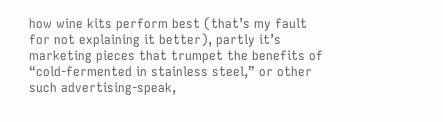how wine kits perform best (that’s my fault for not explaining it better), partly it’s marketing pieces that trumpet the benefits of “cold-fermented in stainless steel,” or other such advertising-speak,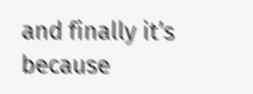and finally it’s because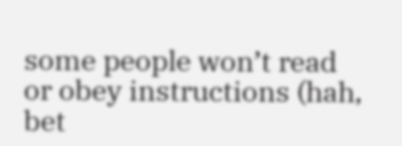some people won’t read or obey instructions (hah, bet